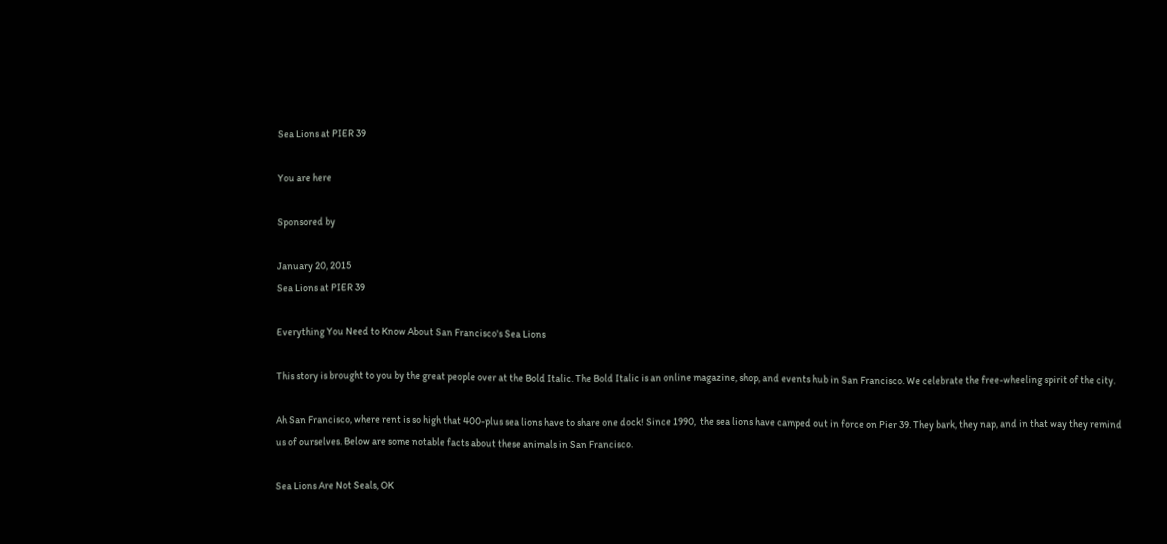Sea Lions at PIER 39

You are here

Sponsored by

January 20, 2015
Sea Lions at PIER 39

Everything You Need to Know About San Francisco's Sea Lions

This story is brought to you by the great people over at the Bold Italic. The Bold Italic is an online magazine, shop, and events hub in San Francisco. We celebrate the free-wheeling spirit of the city.

Ah San Francisco, where rent is so high that 400-plus sea lions have to share one dock! Since 1990,  the sea lions have camped out in force on Pier 39. They bark, they nap, and in that way they remind us of ourselves. Below are some notable facts about these animals in San Francisco.

Sea Lions Are Not Seals, OK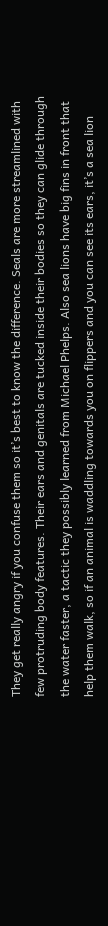They get really angry if you confuse them so it’s best to know the difference. Seals are more streamlined with few protruding body features. Their ears and genitals are tucked inside their bodies so they can glide through the water faster, a tactic they possibly learned from Michael Phelps. Also sea lions have big fins in front that help them walk, so if an animal is waddling towards you on flippers and you can see its ears, it’s a sea lion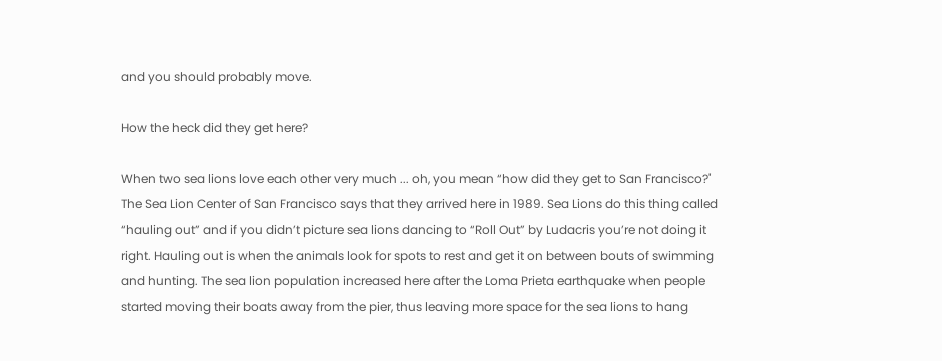and you should probably move.

How the heck did they get here?

When two sea lions love each other very much ... oh, you mean “how did they get to San Francisco?" The Sea Lion Center of San Francisco says that they arrived here in 1989. Sea Lions do this thing called “hauling out” and if you didn’t picture sea lions dancing to “Roll Out” by Ludacris you’re not doing it right. Hauling out is when the animals look for spots to rest and get it on between bouts of swimming and hunting. The sea lion population increased here after the Loma Prieta earthquake when people started moving their boats away from the pier, thus leaving more space for the sea lions to hang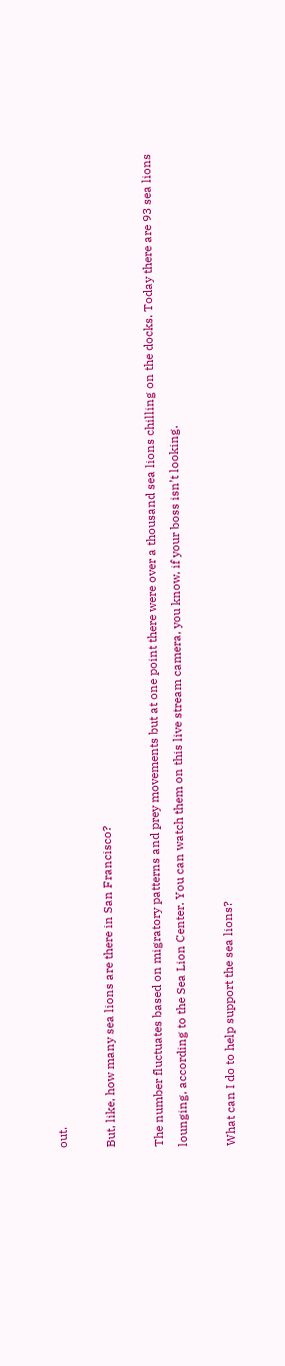out.

But, like, how many sea lions are there in San Francisco?

The number fluctuates based on migratory patterns and prey movements but at one point there were over a thousand sea lions chilling on the docks. Today there are 93 sea lions lounging, according to the Sea Lion Center. You can watch them on this live stream camera, you know, if your boss isn’t looking.

What can I do to help support the sea lions?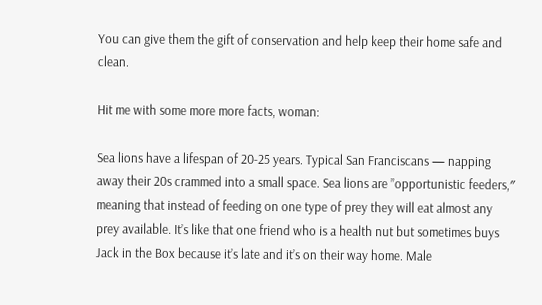You can give them the gift of conservation and help keep their home safe and clean.

Hit me with some more more facts, woman:

Sea lions have a lifespan of 20-25 years. Typical San Franciscans — napping away their 20s crammed into a small space. Sea lions are ”opportunistic feeders,″ meaning that instead of feeding on one type of prey they will eat almost any prey available. It’s like that one friend who is a health nut but sometimes buys Jack in the Box because it’s late and it’s on their way home. Male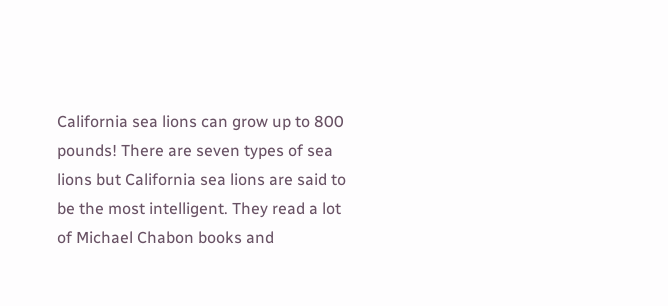California sea lions can grow up to 800 pounds! There are seven types of sea lions but California sea lions are said to be the most intelligent. They read a lot of Michael Chabon books and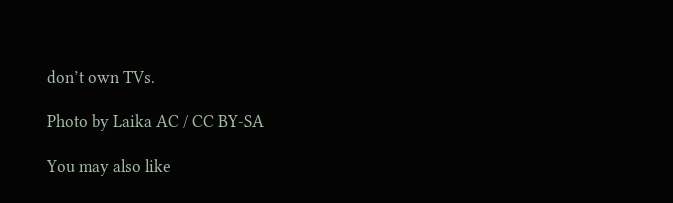don’t own TVs.

Photo by Laika AC / CC BY-SA

You may also like